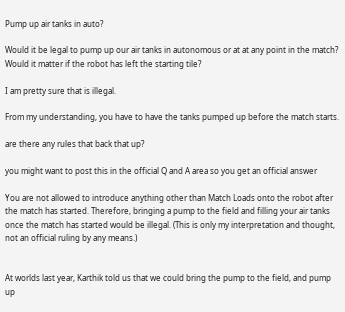Pump up air tanks in auto?

Would it be legal to pump up our air tanks in autonomous or at at any point in the match? Would it matter if the robot has left the starting tile?

I am pretty sure that is illegal.

From my understanding, you have to have the tanks pumped up before the match starts.

are there any rules that back that up?

you might want to post this in the official Q and A area so you get an official answer

You are not allowed to introduce anything other than Match Loads onto the robot after the match has started. Therefore, bringing a pump to the field and filling your air tanks once the match has started would be illegal. (This is only my interpretation and thought, not an official ruling by any means.)


At worlds last year, Karthik told us that we could bring the pump to the field, and pump up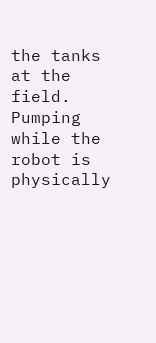the tanks at the field. Pumping while the robot is physically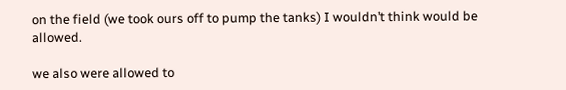on the field (we took ours off to pump the tanks) I wouldn’t think would be allowed.

we also were allowed to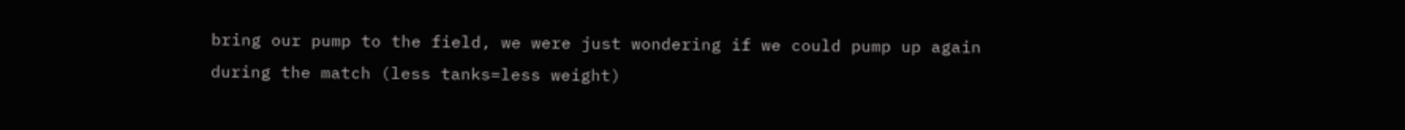bring our pump to the field, we were just wondering if we could pump up again during the match (less tanks=less weight)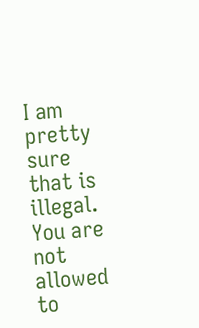I am pretty sure that is illegal. You are not allowed to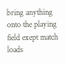bring anything onto the playing field exept match loads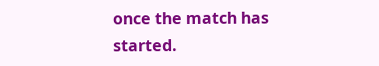once the match has started.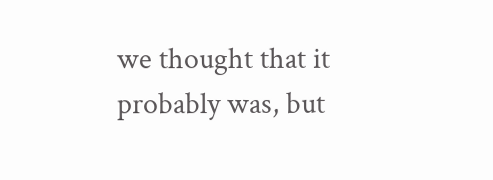we thought that it probably was, but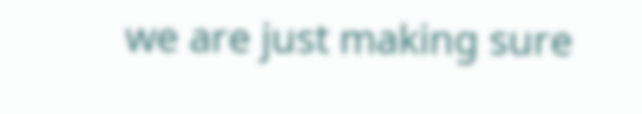we are just making sure